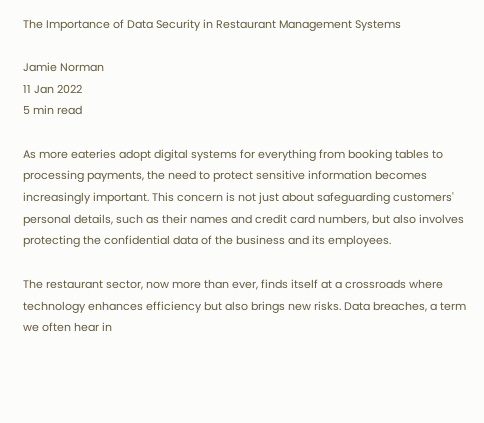The Importance of Data Security in Restaurant Management Systems

Jamie Norman
11 Jan 2022
5 min read

As more eateries adopt digital systems for everything from booking tables to processing payments, the need to protect sensitive information becomes increasingly important. This concern is not just about safeguarding customers' personal details, such as their names and credit card numbers, but also involves protecting the confidential data of the business and its employees.

The restaurant sector, now more than ever, finds itself at a crossroads where technology enhances efficiency but also brings new risks. Data breaches, a term we often hear in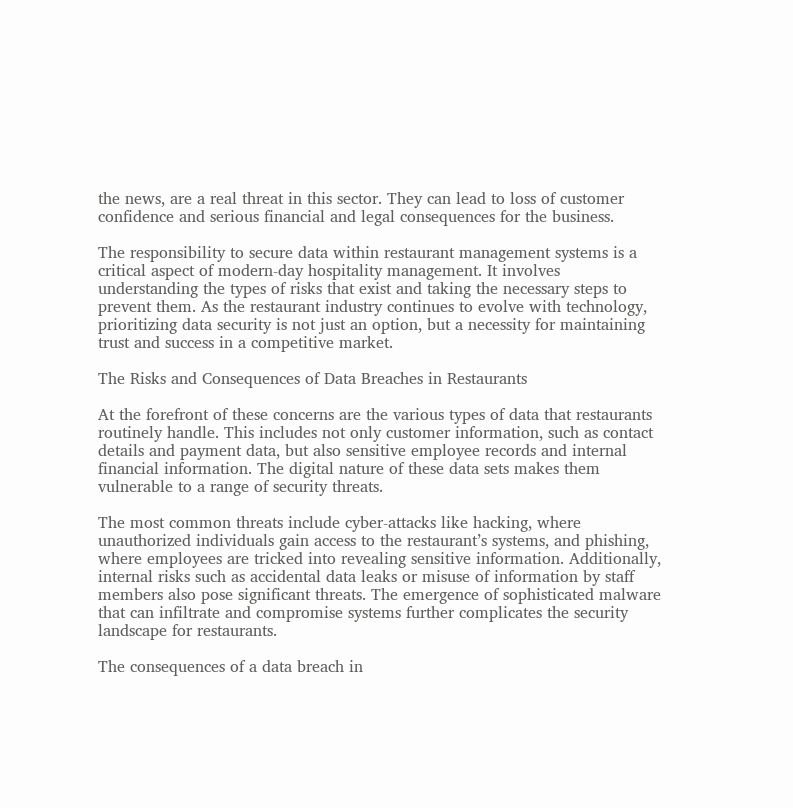the news, are a real threat in this sector. They can lead to loss of customer confidence and serious financial and legal consequences for the business.

The responsibility to secure data within restaurant management systems is a critical aspect of modern-day hospitality management. It involves understanding the types of risks that exist and taking the necessary steps to prevent them. As the restaurant industry continues to evolve with technology, prioritizing data security is not just an option, but a necessity for maintaining trust and success in a competitive market.

The Risks and Consequences of Data Breaches in Restaurants

At the forefront of these concerns are the various types of data that restaurants routinely handle. This includes not only customer information, such as contact details and payment data, but also sensitive employee records and internal financial information. The digital nature of these data sets makes them vulnerable to a range of security threats.

The most common threats include cyber-attacks like hacking, where unauthorized individuals gain access to the restaurant’s systems, and phishing, where employees are tricked into revealing sensitive information. Additionally, internal risks such as accidental data leaks or misuse of information by staff members also pose significant threats. The emergence of sophisticated malware that can infiltrate and compromise systems further complicates the security landscape for restaurants.

The consequences of a data breach in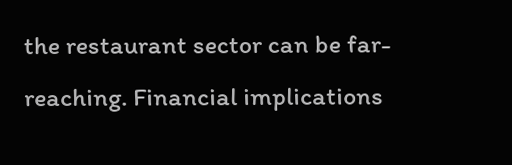the restaurant sector can be far-reaching. Financial implications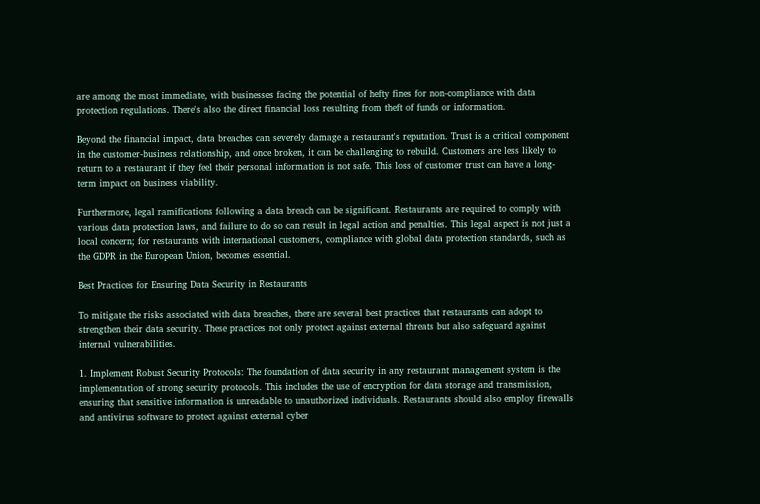are among the most immediate, with businesses facing the potential of hefty fines for non-compliance with data protection regulations. There's also the direct financial loss resulting from theft of funds or information.

Beyond the financial impact, data breaches can severely damage a restaurant's reputation. Trust is a critical component in the customer-business relationship, and once broken, it can be challenging to rebuild. Customers are less likely to return to a restaurant if they feel their personal information is not safe. This loss of customer trust can have a long-term impact on business viability.

Furthermore, legal ramifications following a data breach can be significant. Restaurants are required to comply with various data protection laws, and failure to do so can result in legal action and penalties. This legal aspect is not just a local concern; for restaurants with international customers, compliance with global data protection standards, such as the GDPR in the European Union, becomes essential.

Best Practices for Ensuring Data Security in Restaurants

To mitigate the risks associated with data breaches, there are several best practices that restaurants can adopt to strengthen their data security. These practices not only protect against external threats but also safeguard against internal vulnerabilities.

1. Implement Robust Security Protocols: The foundation of data security in any restaurant management system is the implementation of strong security protocols. This includes the use of encryption for data storage and transmission, ensuring that sensitive information is unreadable to unauthorized individuals. Restaurants should also employ firewalls and antivirus software to protect against external cyber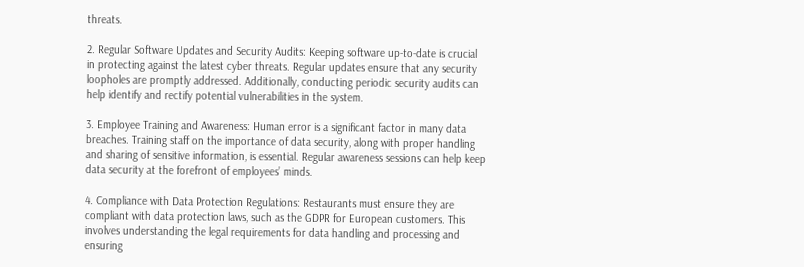threats.

2. Regular Software Updates and Security Audits: Keeping software up-to-date is crucial in protecting against the latest cyber threats. Regular updates ensure that any security loopholes are promptly addressed. Additionally, conducting periodic security audits can help identify and rectify potential vulnerabilities in the system.

3. Employee Training and Awareness: Human error is a significant factor in many data breaches. Training staff on the importance of data security, along with proper handling and sharing of sensitive information, is essential. Regular awareness sessions can help keep data security at the forefront of employees’ minds.

4. Compliance with Data Protection Regulations: Restaurants must ensure they are compliant with data protection laws, such as the GDPR for European customers. This involves understanding the legal requirements for data handling and processing and ensuring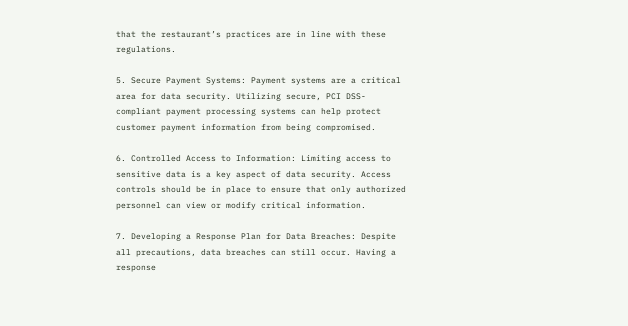that the restaurant’s practices are in line with these regulations.

5. Secure Payment Systems: Payment systems are a critical area for data security. Utilizing secure, PCI DSS-compliant payment processing systems can help protect customer payment information from being compromised.

6. Controlled Access to Information: Limiting access to sensitive data is a key aspect of data security. Access controls should be in place to ensure that only authorized personnel can view or modify critical information.

7. Developing a Response Plan for Data Breaches: Despite all precautions, data breaches can still occur. Having a response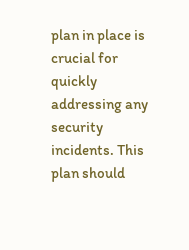plan in place is crucial for quickly addressing any security incidents. This plan should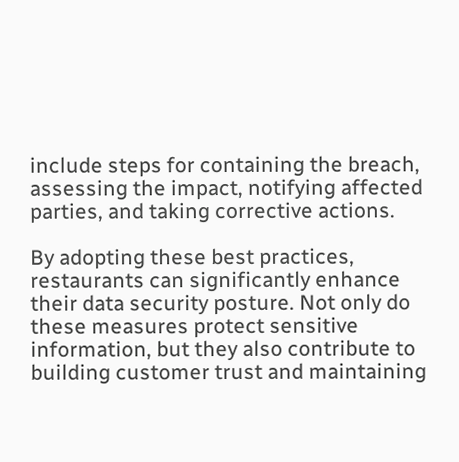include steps for containing the breach, assessing the impact, notifying affected parties, and taking corrective actions.

By adopting these best practices, restaurants can significantly enhance their data security posture. Not only do these measures protect sensitive information, but they also contribute to building customer trust and maintaining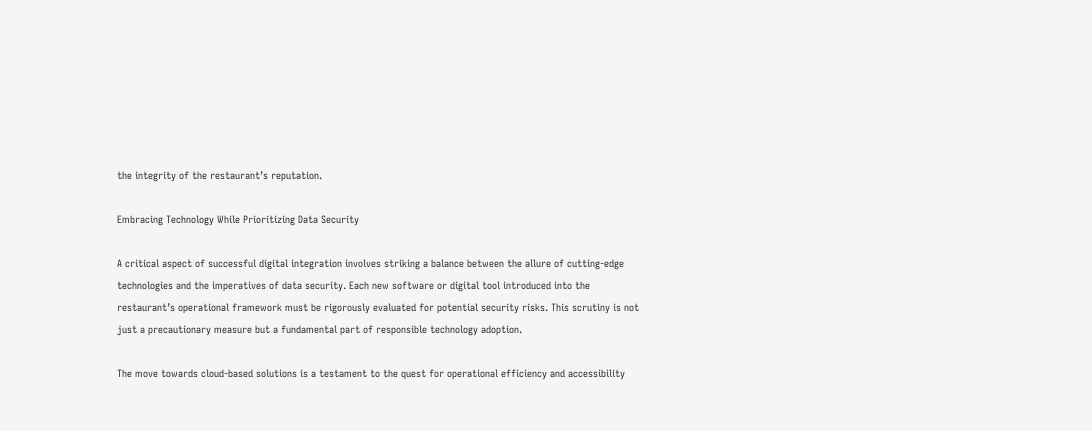the integrity of the restaurant’s reputation.

Embracing Technology While Prioritizing Data Security

A critical aspect of successful digital integration involves striking a balance between the allure of cutting-edge technologies and the imperatives of data security. Each new software or digital tool introduced into the restaurant’s operational framework must be rigorously evaluated for potential security risks. This scrutiny is not just a precautionary measure but a fundamental part of responsible technology adoption.

The move towards cloud-based solutions is a testament to the quest for operational efficiency and accessibility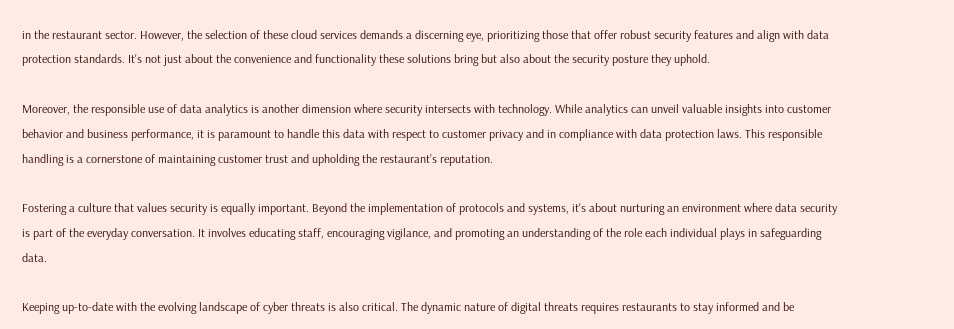in the restaurant sector. However, the selection of these cloud services demands a discerning eye, prioritizing those that offer robust security features and align with data protection standards. It's not just about the convenience and functionality these solutions bring but also about the security posture they uphold.

Moreover, the responsible use of data analytics is another dimension where security intersects with technology. While analytics can unveil valuable insights into customer behavior and business performance, it is paramount to handle this data with respect to customer privacy and in compliance with data protection laws. This responsible handling is a cornerstone of maintaining customer trust and upholding the restaurant’s reputation.

Fostering a culture that values security is equally important. Beyond the implementation of protocols and systems, it's about nurturing an environment where data security is part of the everyday conversation. It involves educating staff, encouraging vigilance, and promoting an understanding of the role each individual plays in safeguarding data.

Keeping up-to-date with the evolving landscape of cyber threats is also critical. The dynamic nature of digital threats requires restaurants to stay informed and be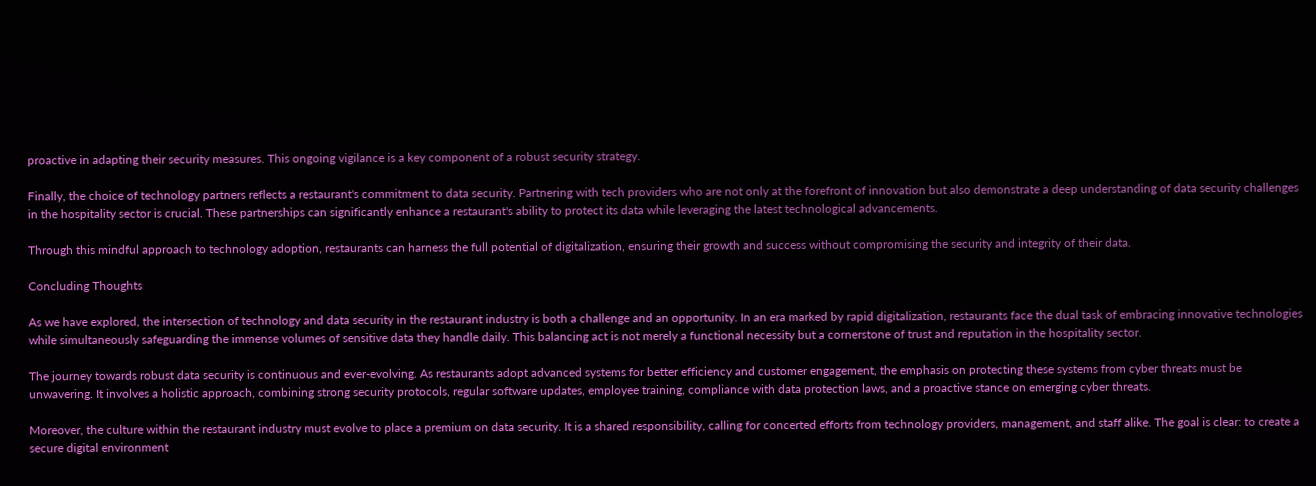proactive in adapting their security measures. This ongoing vigilance is a key component of a robust security strategy.

Finally, the choice of technology partners reflects a restaurant's commitment to data security. Partnering with tech providers who are not only at the forefront of innovation but also demonstrate a deep understanding of data security challenges in the hospitality sector is crucial. These partnerships can significantly enhance a restaurant's ability to protect its data while leveraging the latest technological advancements.

Through this mindful approach to technology adoption, restaurants can harness the full potential of digitalization, ensuring their growth and success without compromising the security and integrity of their data.

Concluding Thoughts

As we have explored, the intersection of technology and data security in the restaurant industry is both a challenge and an opportunity. In an era marked by rapid digitalization, restaurants face the dual task of embracing innovative technologies while simultaneously safeguarding the immense volumes of sensitive data they handle daily. This balancing act is not merely a functional necessity but a cornerstone of trust and reputation in the hospitality sector.

The journey towards robust data security is continuous and ever-evolving. As restaurants adopt advanced systems for better efficiency and customer engagement, the emphasis on protecting these systems from cyber threats must be unwavering. It involves a holistic approach, combining strong security protocols, regular software updates, employee training, compliance with data protection laws, and a proactive stance on emerging cyber threats.

Moreover, the culture within the restaurant industry must evolve to place a premium on data security. It is a shared responsibility, calling for concerted efforts from technology providers, management, and staff alike. The goal is clear: to create a secure digital environment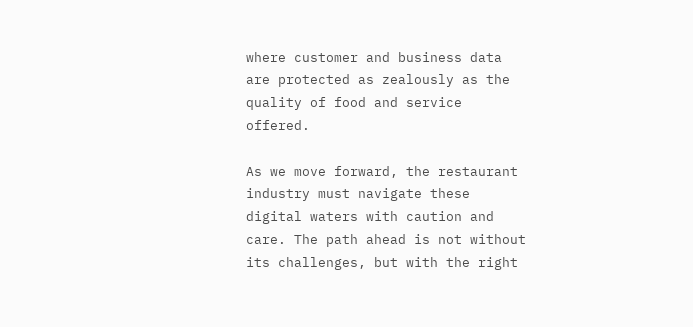where customer and business data are protected as zealously as the quality of food and service offered.

As we move forward, the restaurant industry must navigate these digital waters with caution and care. The path ahead is not without its challenges, but with the right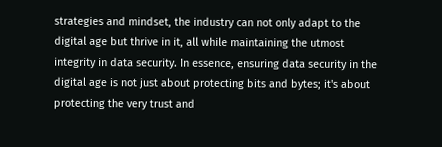strategies and mindset, the industry can not only adapt to the digital age but thrive in it, all while maintaining the utmost integrity in data security. In essence, ensuring data security in the digital age is not just about protecting bits and bytes; it's about protecting the very trust and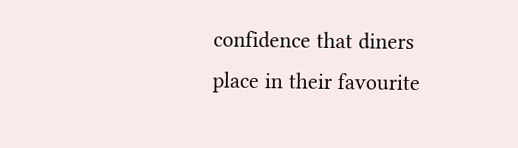confidence that diners place in their favourite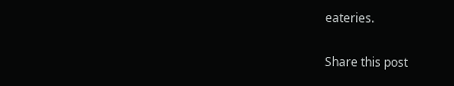eateries.

Share this post